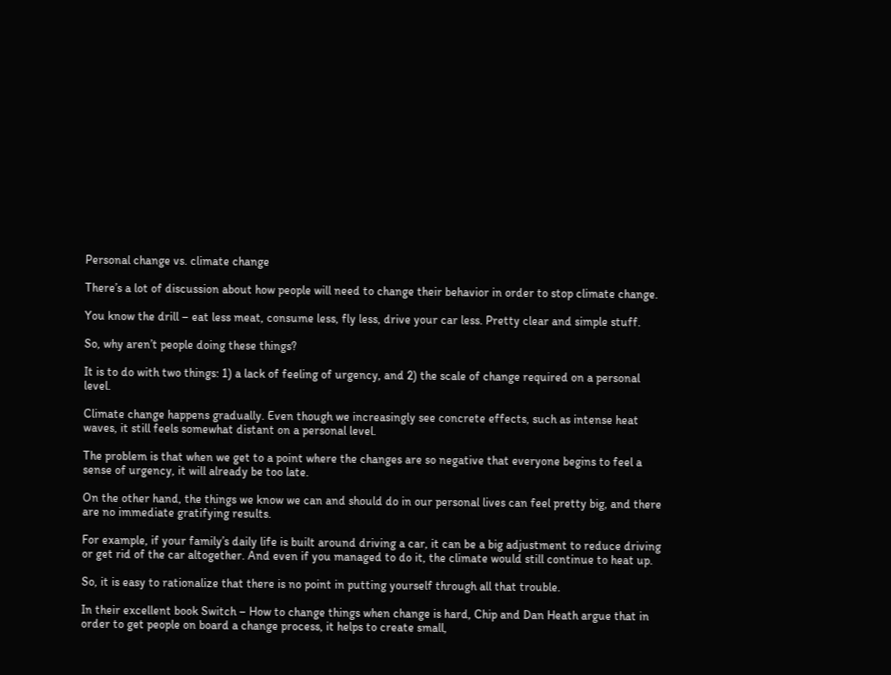Personal change vs. climate change

There’s a lot of discussion about how people will need to change their behavior in order to stop climate change.

You know the drill – eat less meat, consume less, fly less, drive your car less. Pretty clear and simple stuff.

So, why aren’t people doing these things?

It is to do with two things: 1) a lack of feeling of urgency, and 2) the scale of change required on a personal level.

Climate change happens gradually. Even though we increasingly see concrete effects, such as intense heat waves, it still feels somewhat distant on a personal level.

The problem is that when we get to a point where the changes are so negative that everyone begins to feel a sense of urgency, it will already be too late.

On the other hand, the things we know we can and should do in our personal lives can feel pretty big, and there are no immediate gratifying results.

For example, if your family’s daily life is built around driving a car, it can be a big adjustment to reduce driving or get rid of the car altogether. And even if you managed to do it, the climate would still continue to heat up.

So, it is easy to rationalize that there is no point in putting yourself through all that trouble.

In their excellent book Switch – How to change things when change is hard, Chip and Dan Heath argue that in order to get people on board a change process, it helps to create small,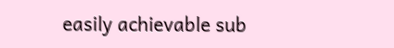easily achievable sub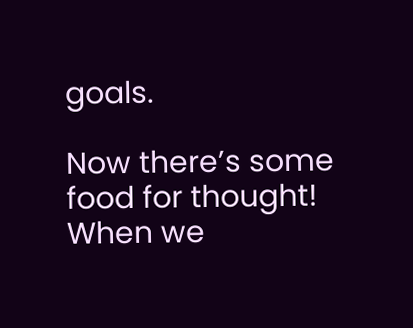goals.

Now there’s some food for thought! When we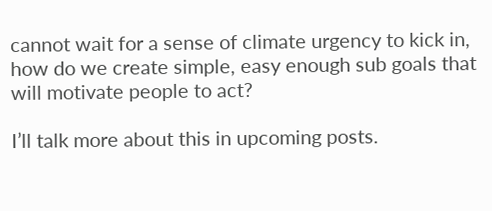cannot wait for a sense of climate urgency to kick in, how do we create simple, easy enough sub goals that will motivate people to act?

I’ll talk more about this in upcoming posts.